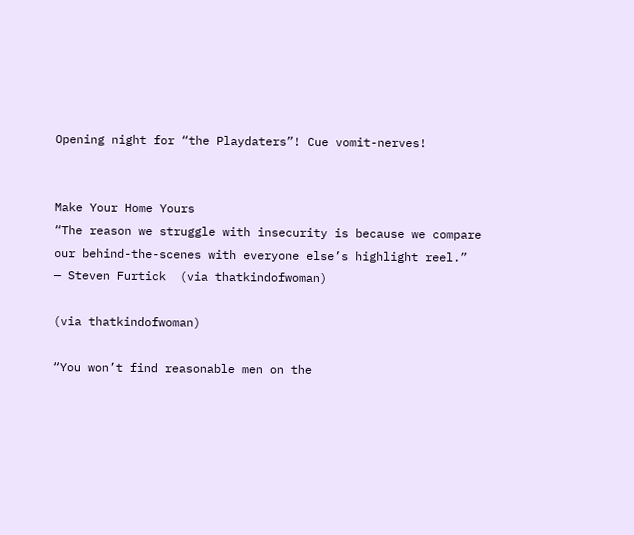Opening night for “the Playdaters”! Cue vomit-nerves!


Make Your Home Yours
“The reason we struggle with insecurity is because we compare our behind-the-scenes with everyone else’s highlight reel.”
— Steven Furtick  (via thatkindofwoman)

(via thatkindofwoman)

“You won’t find reasonable men on the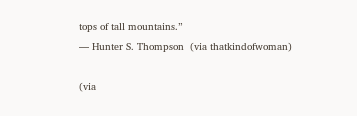tops of tall mountains.”
— Hunter S. Thompson  (via thatkindofwoman)

(via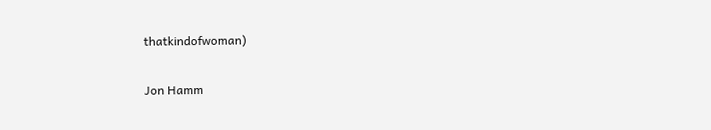thatkindofwoman)

Jon Hamm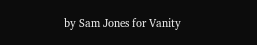by Sam Jones for Vanity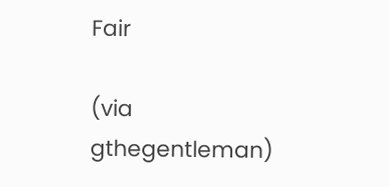Fair

(via gthegentleman)